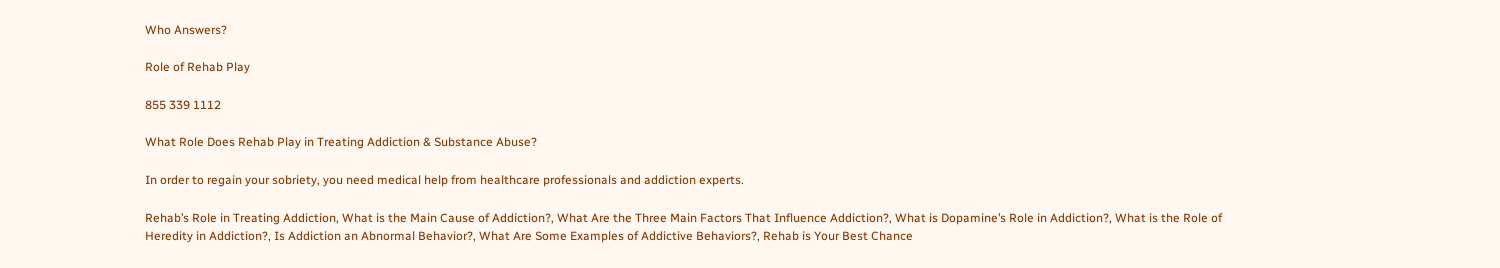Who Answers?

Role of Rehab Play

855 339 1112

What Role Does Rehab Play in Treating Addiction & Substance Abuse?

In order to regain your sobriety, you need medical help from healthcare professionals and addiction experts.

Rehab’s Role in Treating Addiction, What is the Main Cause of Addiction?, What Are the Three Main Factors That Influence Addiction?, What is Dopamine’s Role in Addiction?, What is the Role of Heredity in Addiction?, Is Addiction an Abnormal Behavior?, What Are Some Examples of Addictive Behaviors?, Rehab is Your Best Chance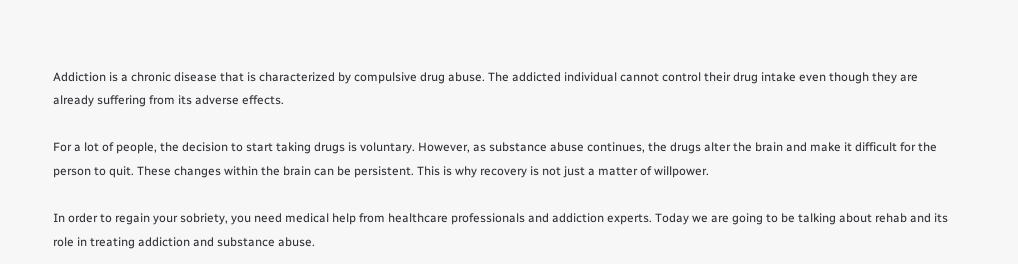Addiction is a chronic disease that is characterized by compulsive drug abuse. The addicted individual cannot control their drug intake even though they are already suffering from its adverse effects.

For a lot of people, the decision to start taking drugs is voluntary. However, as substance abuse continues, the drugs alter the brain and make it difficult for the person to quit. These changes within the brain can be persistent. This is why recovery is not just a matter of willpower.

In order to regain your sobriety, you need medical help from healthcare professionals and addiction experts. Today we are going to be talking about rehab and its role in treating addiction and substance abuse.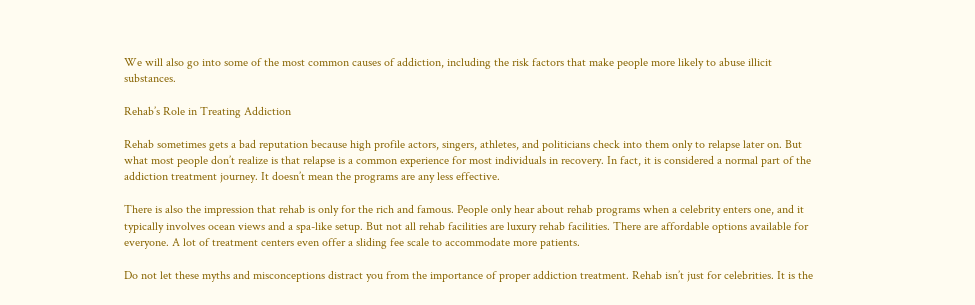We will also go into some of the most common causes of addiction, including the risk factors that make people more likely to abuse illicit substances.

Rehab’s Role in Treating Addiction

Rehab sometimes gets a bad reputation because high profile actors, singers, athletes, and politicians check into them only to relapse later on. But what most people don’t realize is that relapse is a common experience for most individuals in recovery. In fact, it is considered a normal part of the addiction treatment journey. It doesn’t mean the programs are any less effective.

There is also the impression that rehab is only for the rich and famous. People only hear about rehab programs when a celebrity enters one, and it typically involves ocean views and a spa-like setup. But not all rehab facilities are luxury rehab facilities. There are affordable options available for everyone. A lot of treatment centers even offer a sliding fee scale to accommodate more patients.

Do not let these myths and misconceptions distract you from the importance of proper addiction treatment. Rehab isn’t just for celebrities. It is the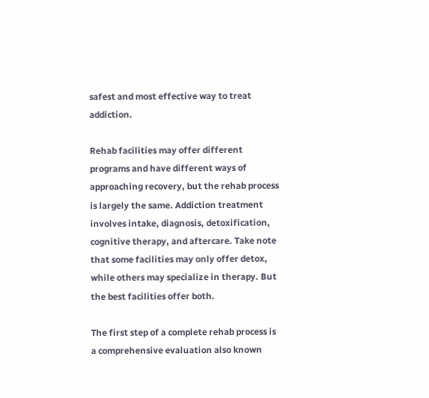safest and most effective way to treat addiction.

Rehab facilities may offer different programs and have different ways of approaching recovery, but the rehab process is largely the same. Addiction treatment involves intake, diagnosis, detoxification, cognitive therapy, and aftercare. Take note that some facilities may only offer detox, while others may specialize in therapy. But the best facilities offer both.

The first step of a complete rehab process is a comprehensive evaluation also known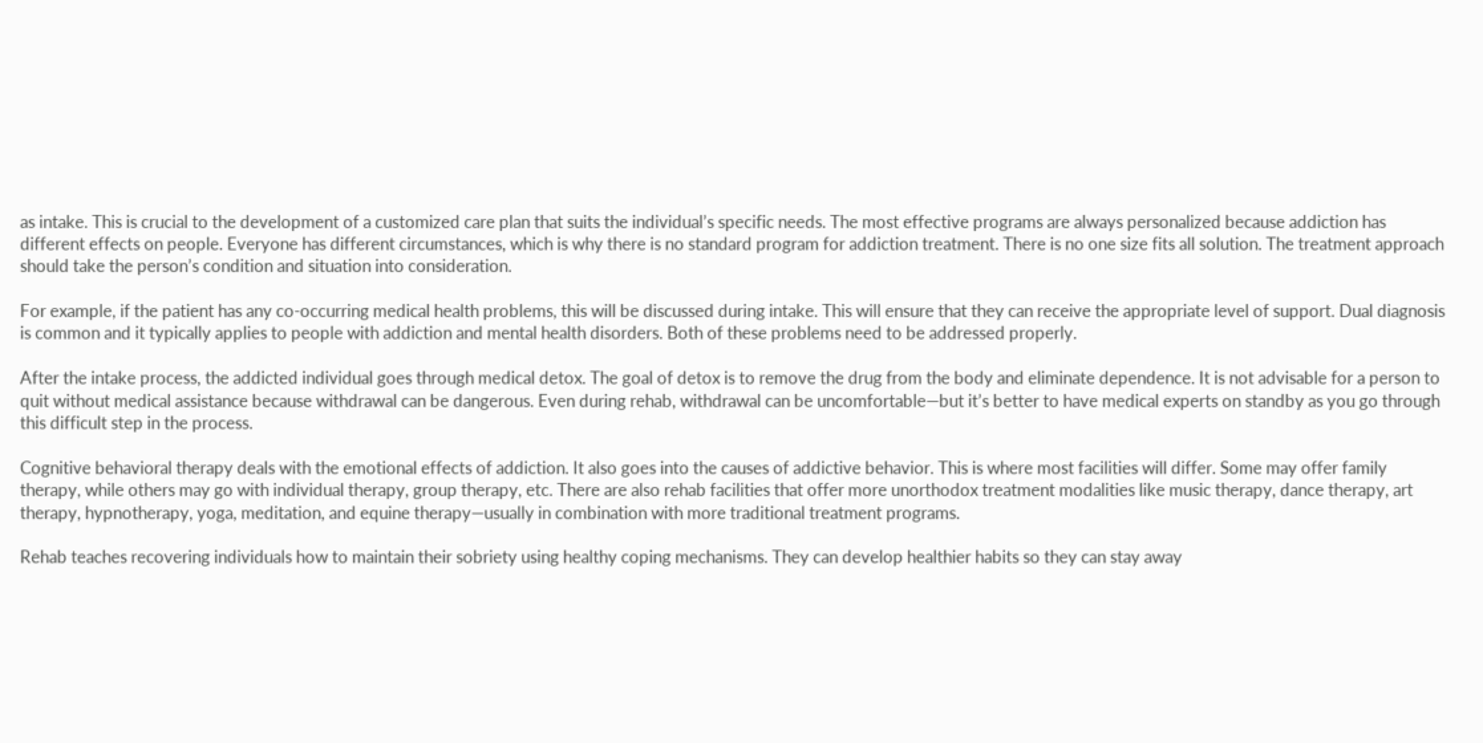as intake. This is crucial to the development of a customized care plan that suits the individual’s specific needs. The most effective programs are always personalized because addiction has different effects on people. Everyone has different circumstances, which is why there is no standard program for addiction treatment. There is no one size fits all solution. The treatment approach should take the person’s condition and situation into consideration.

For example, if the patient has any co-occurring medical health problems, this will be discussed during intake. This will ensure that they can receive the appropriate level of support. Dual diagnosis is common and it typically applies to people with addiction and mental health disorders. Both of these problems need to be addressed properly.

After the intake process, the addicted individual goes through medical detox. The goal of detox is to remove the drug from the body and eliminate dependence. It is not advisable for a person to quit without medical assistance because withdrawal can be dangerous. Even during rehab, withdrawal can be uncomfortable—but it’s better to have medical experts on standby as you go through this difficult step in the process.

Cognitive behavioral therapy deals with the emotional effects of addiction. It also goes into the causes of addictive behavior. This is where most facilities will differ. Some may offer family therapy, while others may go with individual therapy, group therapy, etc. There are also rehab facilities that offer more unorthodox treatment modalities like music therapy, dance therapy, art therapy, hypnotherapy, yoga, meditation, and equine therapy—usually in combination with more traditional treatment programs.

Rehab teaches recovering individuals how to maintain their sobriety using healthy coping mechanisms. They can develop healthier habits so they can stay away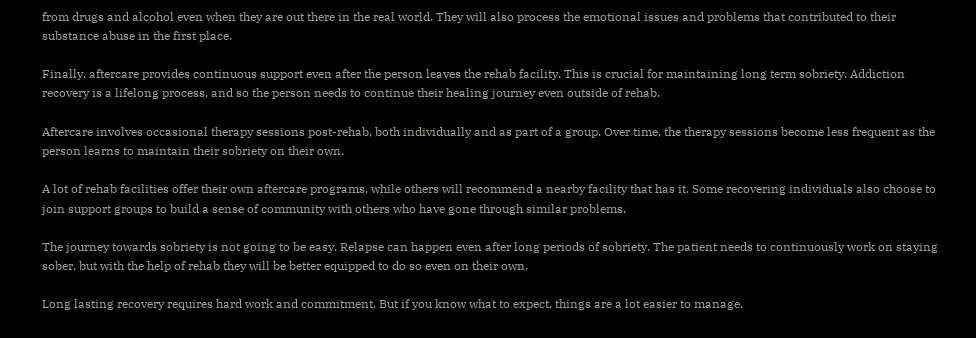from drugs and alcohol even when they are out there in the real world. They will also process the emotional issues and problems that contributed to their substance abuse in the first place.

Finally, aftercare provides continuous support even after the person leaves the rehab facility. This is crucial for maintaining long term sobriety. Addiction recovery is a lifelong process, and so the person needs to continue their healing journey even outside of rehab.

Aftercare involves occasional therapy sessions post-rehab, both individually and as part of a group. Over time, the therapy sessions become less frequent as the person learns to maintain their sobriety on their own.

A lot of rehab facilities offer their own aftercare programs, while others will recommend a nearby facility that has it. Some recovering individuals also choose to join support groups to build a sense of community with others who have gone through similar problems.

The journey towards sobriety is not going to be easy. Relapse can happen even after long periods of sobriety. The patient needs to continuously work on staying sober, but with the help of rehab they will be better equipped to do so even on their own.

Long lasting recovery requires hard work and commitment. But if you know what to expect, things are a lot easier to manage.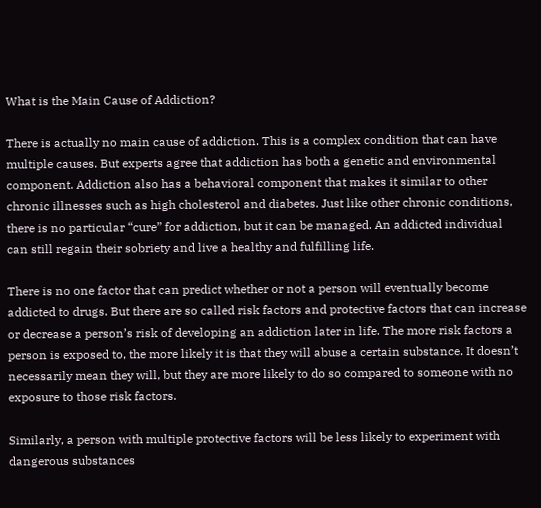What is the Main Cause of Addiction?

There is actually no main cause of addiction. This is a complex condition that can have multiple causes. But experts agree that addiction has both a genetic and environmental component. Addiction also has a behavioral component that makes it similar to other chronic illnesses such as high cholesterol and diabetes. Just like other chronic conditions, there is no particular “cure” for addiction, but it can be managed. An addicted individual can still regain their sobriety and live a healthy and fulfilling life.

There is no one factor that can predict whether or not a person will eventually become addicted to drugs. But there are so called risk factors and protective factors that can increase or decrease a person’s risk of developing an addiction later in life. The more risk factors a person is exposed to, the more likely it is that they will abuse a certain substance. It doesn’t necessarily mean they will, but they are more likely to do so compared to someone with no exposure to those risk factors.

Similarly, a person with multiple protective factors will be less likely to experiment with dangerous substances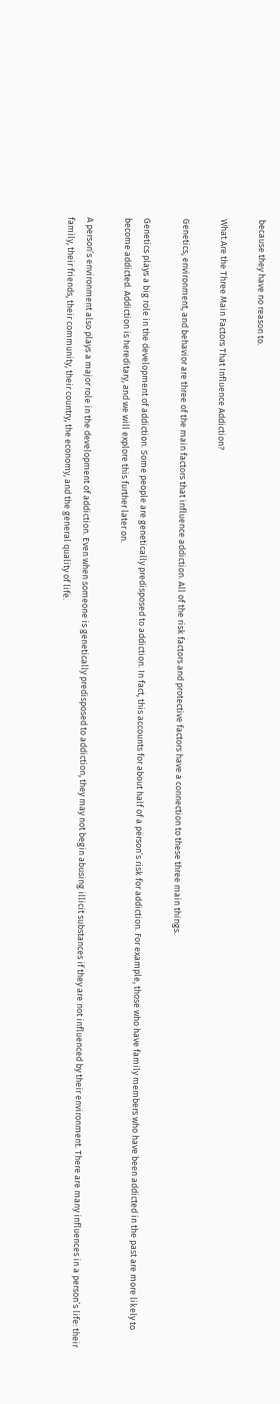because they have no reason to.

What Are the Three Main Factors That Influence Addiction?

Genetics, environment, and behavior are three of the main factors that influence addiction. All of the risk factors and protective factors have a connection to these three main things.

Genetics plays a big role in the development of addiction. Some people are genetically predisposed to addiction. In fact, this accounts for about half of a person’s risk for addiction. For example, those who have family members who have been addicted in the past are more likely to become addicted. Addiction is hereditary, and we will explore this further later on.

A person’s environment also plays a major role in the development of addiction. Even when someone is genetically predisposed to addiction, they may not begin abusing illicit substances if they are not influenced by their environment. There are many influences in a person’s life: their family, their friends, their community, their country, the economy, and the general quality of life.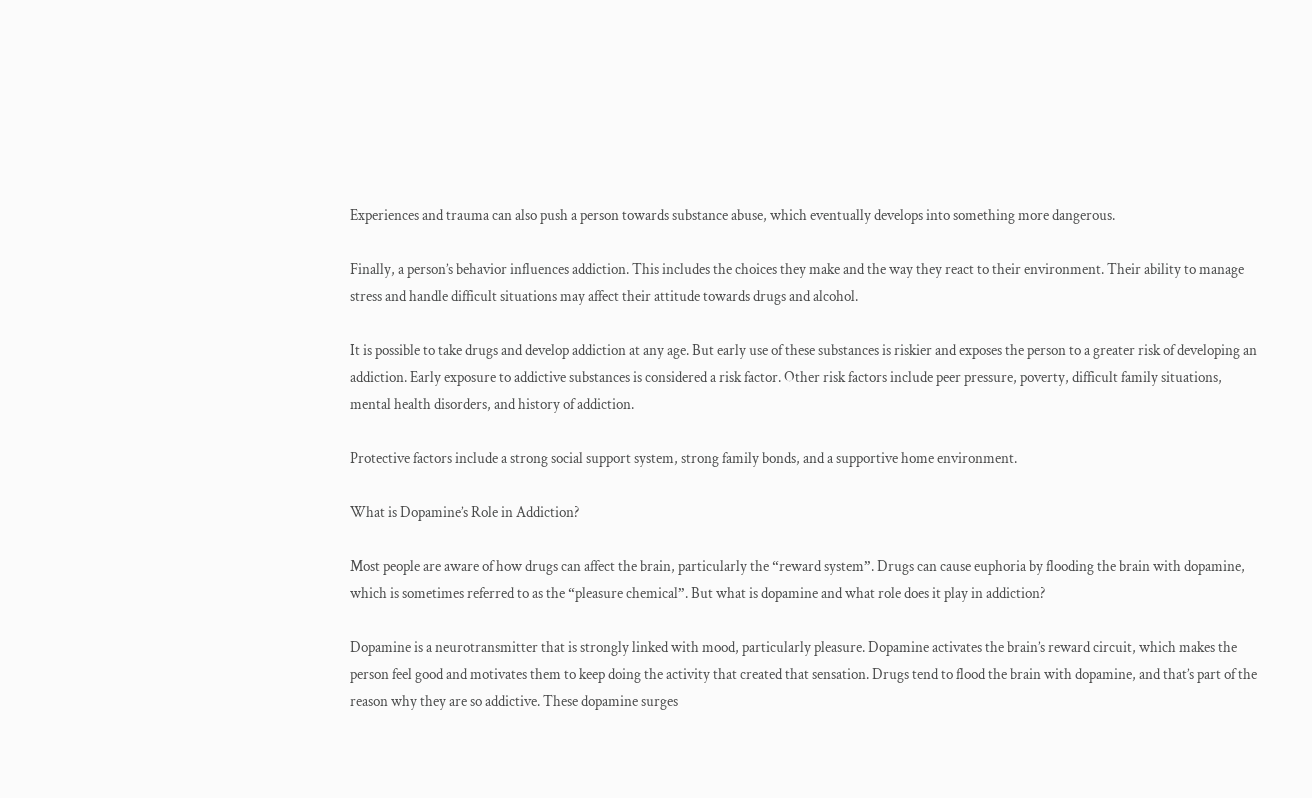Experiences and trauma can also push a person towards substance abuse, which eventually develops into something more dangerous.

Finally, a person’s behavior influences addiction. This includes the choices they make and the way they react to their environment. Their ability to manage stress and handle difficult situations may affect their attitude towards drugs and alcohol.

It is possible to take drugs and develop addiction at any age. But early use of these substances is riskier and exposes the person to a greater risk of developing an addiction. Early exposure to addictive substances is considered a risk factor. Other risk factors include peer pressure, poverty, difficult family situations, mental health disorders, and history of addiction.

Protective factors include a strong social support system, strong family bonds, and a supportive home environment.

What is Dopamine’s Role in Addiction?

Most people are aware of how drugs can affect the brain, particularly the “reward system”. Drugs can cause euphoria by flooding the brain with dopamine, which is sometimes referred to as the “pleasure chemical”. But what is dopamine and what role does it play in addiction?

Dopamine is a neurotransmitter that is strongly linked with mood, particularly pleasure. Dopamine activates the brain’s reward circuit, which makes the person feel good and motivates them to keep doing the activity that created that sensation. Drugs tend to flood the brain with dopamine, and that’s part of the reason why they are so addictive. These dopamine surges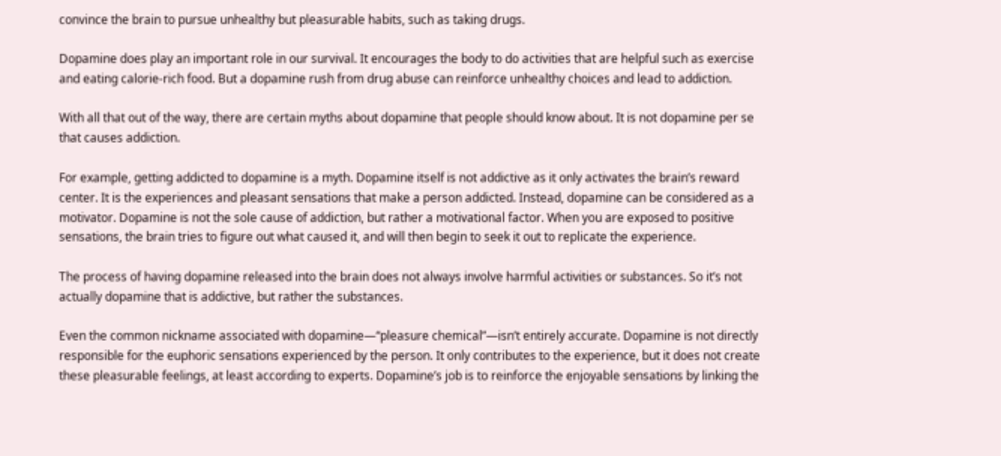convince the brain to pursue unhealthy but pleasurable habits, such as taking drugs.

Dopamine does play an important role in our survival. It encourages the body to do activities that are helpful such as exercise and eating calorie-rich food. But a dopamine rush from drug abuse can reinforce unhealthy choices and lead to addiction.

With all that out of the way, there are certain myths about dopamine that people should know about. It is not dopamine per se that causes addiction.

For example, getting addicted to dopamine is a myth. Dopamine itself is not addictive as it only activates the brain’s reward center. It is the experiences and pleasant sensations that make a person addicted. Instead, dopamine can be considered as a motivator. Dopamine is not the sole cause of addiction, but rather a motivational factor. When you are exposed to positive sensations, the brain tries to figure out what caused it, and will then begin to seek it out to replicate the experience.

The process of having dopamine released into the brain does not always involve harmful activities or substances. So it’s not actually dopamine that is addictive, but rather the substances.

Even the common nickname associated with dopamine—“pleasure chemical”—isn’t entirely accurate. Dopamine is not directly responsible for the euphoric sensations experienced by the person. It only contributes to the experience, but it does not create these pleasurable feelings, at least according to experts. Dopamine’s job is to reinforce the enjoyable sensations by linking the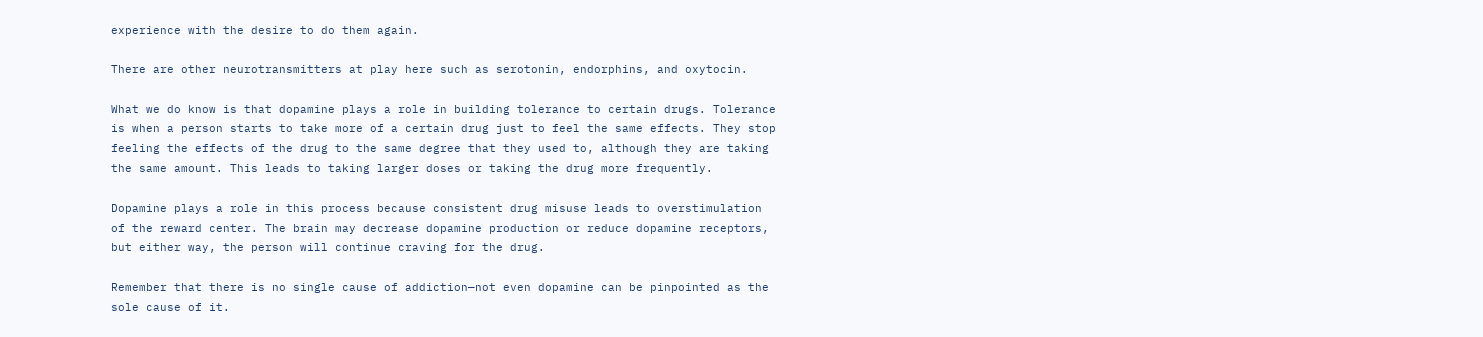experience with the desire to do them again.

There are other neurotransmitters at play here such as serotonin, endorphins, and oxytocin.

What we do know is that dopamine plays a role in building tolerance to certain drugs. Tolerance is when a person starts to take more of a certain drug just to feel the same effects. They stop feeling the effects of the drug to the same degree that they used to, although they are taking the same amount. This leads to taking larger doses or taking the drug more frequently.

Dopamine plays a role in this process because consistent drug misuse leads to overstimulation of the reward center. The brain may decrease dopamine production or reduce dopamine receptors, but either way, the person will continue craving for the drug.

Remember that there is no single cause of addiction—not even dopamine can be pinpointed as the sole cause of it.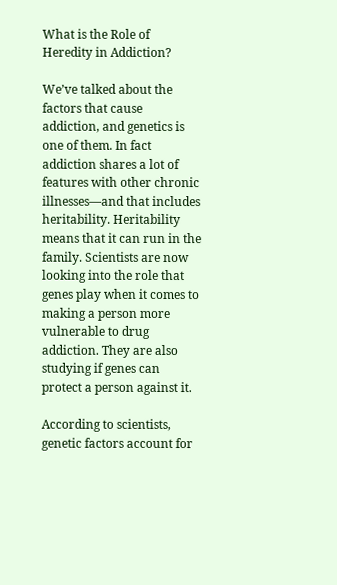What is the Role of Heredity in Addiction?

We’ve talked about the factors that cause addiction, and genetics is one of them. In fact addiction shares a lot of features with other chronic illnesses—and that includes heritability. Heritability means that it can run in the family. Scientists are now looking into the role that genes play when it comes to making a person more vulnerable to drug addiction. They are also studying if genes can protect a person against it.

According to scientists, genetic factors account for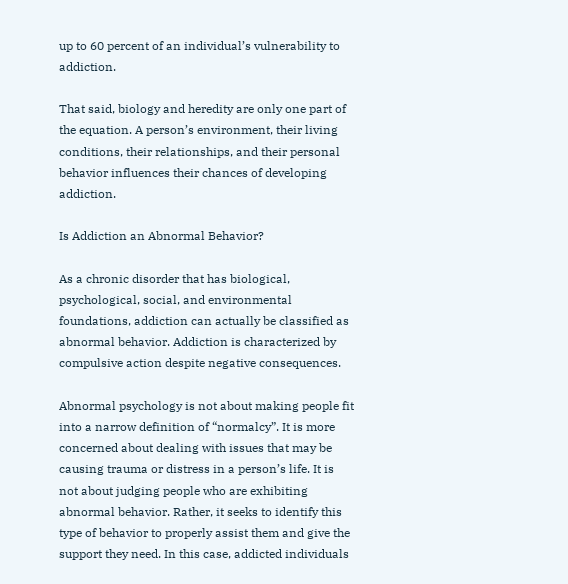up to 60 percent of an individual’s vulnerability to addiction.

That said, biology and heredity are only one part of the equation. A person’s environment, their living conditions, their relationships, and their personal behavior influences their chances of developing addiction.

Is Addiction an Abnormal Behavior?

As a chronic disorder that has biological, psychological, social, and environmental foundations, addiction can actually be classified as abnormal behavior. Addiction is characterized by compulsive action despite negative consequences.

Abnormal psychology is not about making people fit into a narrow definition of “normalcy”. It is more concerned about dealing with issues that may be causing trauma or distress in a person’s life. It is not about judging people who are exhibiting abnormal behavior. Rather, it seeks to identify this type of behavior to properly assist them and give the support they need. In this case, addicted individuals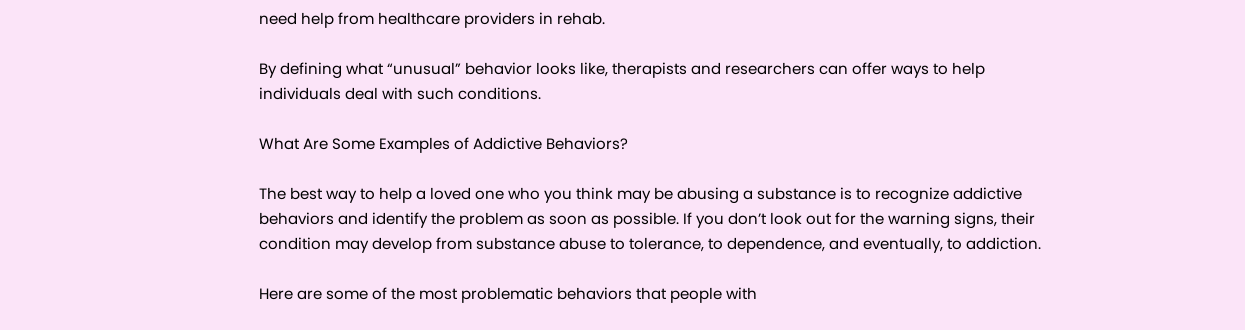need help from healthcare providers in rehab.

By defining what “unusual” behavior looks like, therapists and researchers can offer ways to help individuals deal with such conditions.

What Are Some Examples of Addictive Behaviors?

The best way to help a loved one who you think may be abusing a substance is to recognize addictive behaviors and identify the problem as soon as possible. If you don’t look out for the warning signs, their condition may develop from substance abuse to tolerance, to dependence, and eventually, to addiction.

Here are some of the most problematic behaviors that people with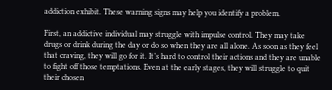addiction exhibit. These warning signs may help you identify a problem.

First, an addictive individual may struggle with impulse control. They may take drugs or drink during the day or do so when they are all alone. As soon as they feel that craving, they will go for it. It’s hard to control their actions and they are unable to fight off those temptations. Even at the early stages, they will struggle to quit their chosen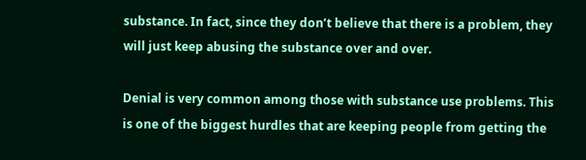substance. In fact, since they don’t believe that there is a problem, they will just keep abusing the substance over and over.

Denial is very common among those with substance use problems. This is one of the biggest hurdles that are keeping people from getting the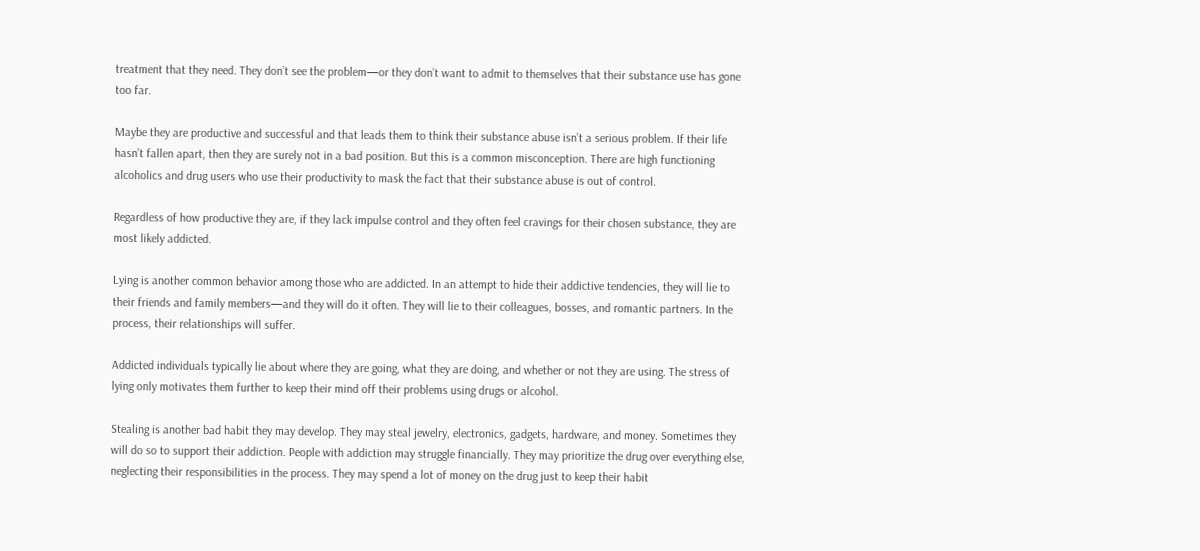treatment that they need. They don’t see the problem—or they don’t want to admit to themselves that their substance use has gone too far.

Maybe they are productive and successful and that leads them to think their substance abuse isn’t a serious problem. If their life hasn’t fallen apart, then they are surely not in a bad position. But this is a common misconception. There are high functioning alcoholics and drug users who use their productivity to mask the fact that their substance abuse is out of control.

Regardless of how productive they are, if they lack impulse control and they often feel cravings for their chosen substance, they are most likely addicted.

Lying is another common behavior among those who are addicted. In an attempt to hide their addictive tendencies, they will lie to their friends and family members—and they will do it often. They will lie to their colleagues, bosses, and romantic partners. In the process, their relationships will suffer.

Addicted individuals typically lie about where they are going, what they are doing, and whether or not they are using. The stress of lying only motivates them further to keep their mind off their problems using drugs or alcohol.

Stealing is another bad habit they may develop. They may steal jewelry, electronics, gadgets, hardware, and money. Sometimes they will do so to support their addiction. People with addiction may struggle financially. They may prioritize the drug over everything else, neglecting their responsibilities in the process. They may spend a lot of money on the drug just to keep their habit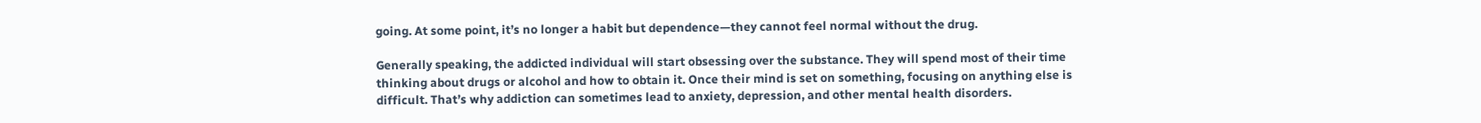going. At some point, it’s no longer a habit but dependence—they cannot feel normal without the drug.

Generally speaking, the addicted individual will start obsessing over the substance. They will spend most of their time thinking about drugs or alcohol and how to obtain it. Once their mind is set on something, focusing on anything else is difficult. That’s why addiction can sometimes lead to anxiety, depression, and other mental health disorders.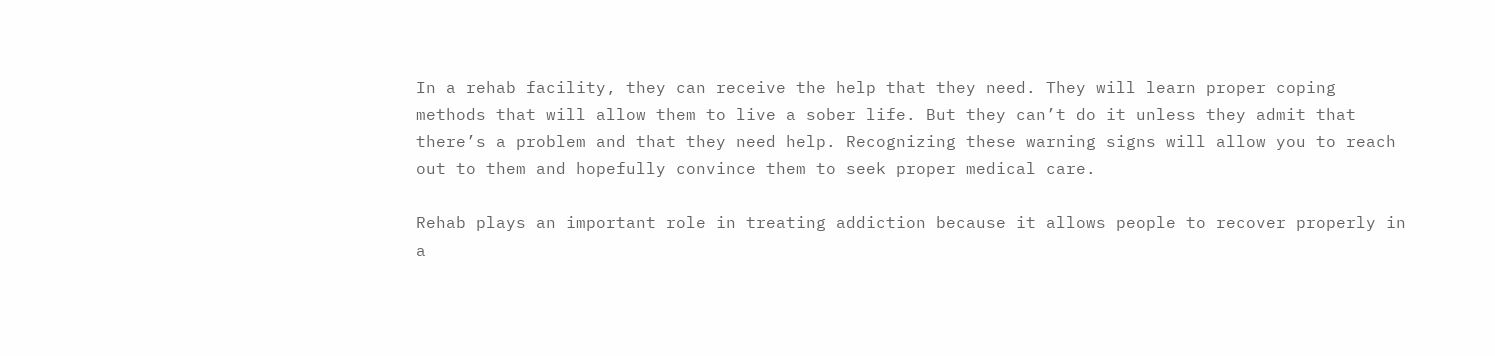In a rehab facility, they can receive the help that they need. They will learn proper coping methods that will allow them to live a sober life. But they can’t do it unless they admit that there’s a problem and that they need help. Recognizing these warning signs will allow you to reach out to them and hopefully convince them to seek proper medical care.

Rehab plays an important role in treating addiction because it allows people to recover properly in a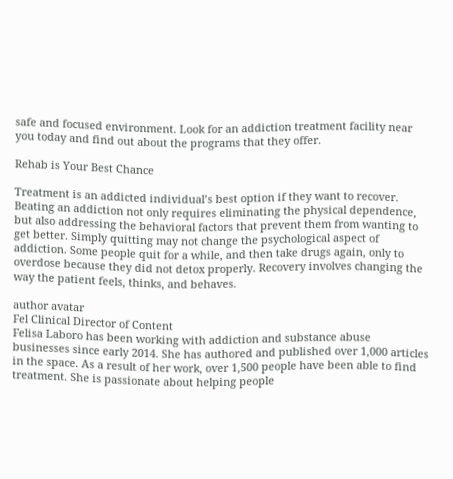safe and focused environment. Look for an addiction treatment facility near you today and find out about the programs that they offer.

Rehab is Your Best Chance

Treatment is an addicted individualʼs best option if they want to recover. Beating an addiction not only requires eliminating the physical dependence, but also addressing the behavioral factors that prevent them from wanting to get better. Simply quitting may not change the psychological aspect of addiction. Some people quit for a while, and then take drugs again, only to overdose because they did not detox properly. Recovery involves changing the way the patient feels, thinks, and behaves.

author avatar
Fel Clinical Director of Content
Felisa Laboro has been working with addiction and substance abuse businesses since early 2014. She has authored and published over 1,000 articles in the space. As a result of her work, over 1,500 people have been able to find treatment. She is passionate about helping people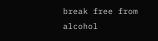break free from alcohol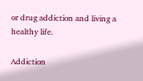or drug addiction and living a healthy life.

Addiction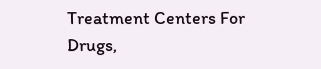Treatment Centers For
Drugs,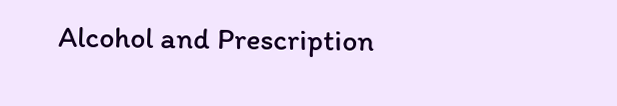Alcohol and Prescription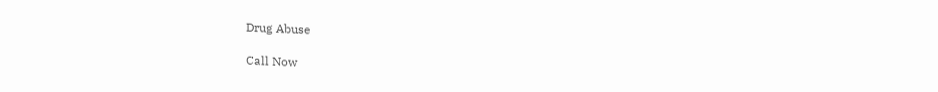Drug Abuse

Call Now